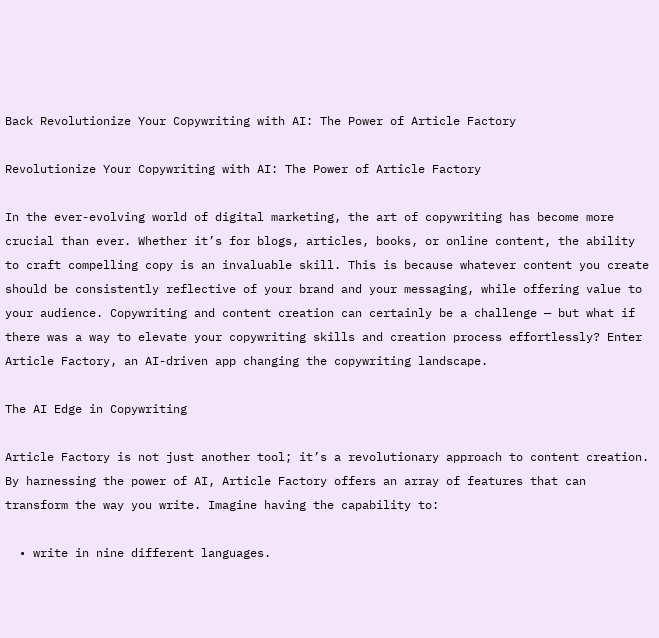Back Revolutionize Your Copywriting with AI: The Power of Article Factory

Revolutionize Your Copywriting with AI: The Power of Article Factory

In the ever-evolving world of digital marketing, the art of copywriting has become more crucial than ever. Whether it’s for blogs, articles, books, or online content, the ability to craft compelling copy is an invaluable skill. This is because whatever content you create should be consistently reflective of your brand and your messaging, while offering value to your audience. Copywriting and content creation can certainly be a challenge — but what if there was a way to elevate your copywriting skills and creation process effortlessly? Enter Article Factory, an AI-driven app changing the copywriting landscape.

The AI Edge in Copywriting

Article Factory is not just another tool; it’s a revolutionary approach to content creation. By harnessing the power of AI, Article Factory offers an array of features that can transform the way you write. Imagine having the capability to:

  • write in nine different languages.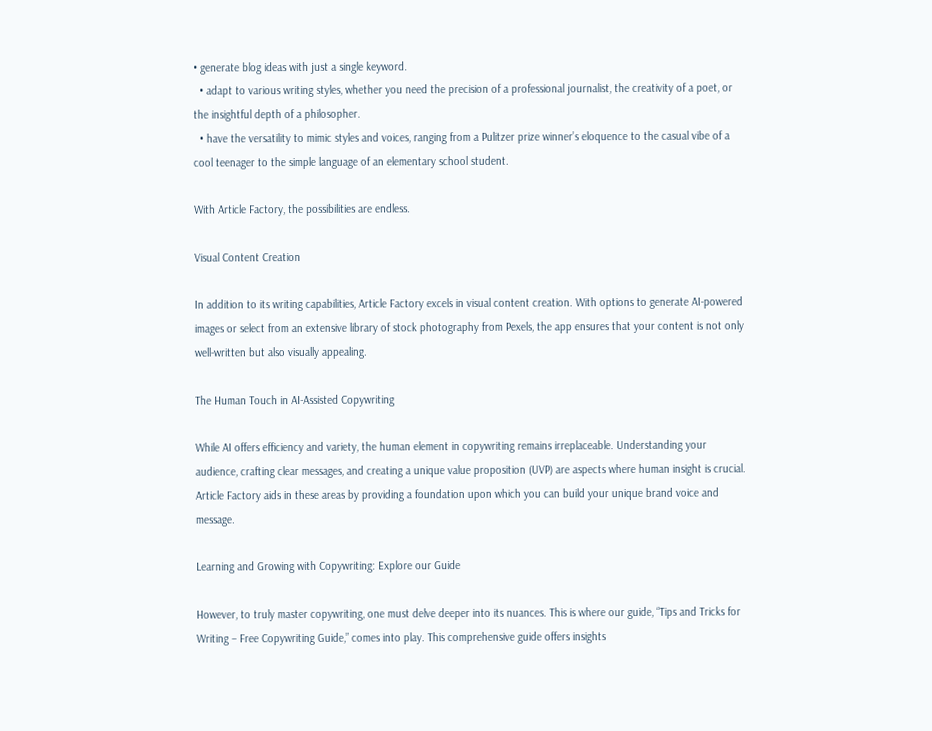• generate blog ideas with just a single keyword.
  • adapt to various writing styles, whether you need the precision of a professional journalist, the creativity of a poet, or the insightful depth of a philosopher.
  • have the versatility to mimic styles and voices, ranging from a Pulitzer prize winner’s eloquence to the casual vibe of a cool teenager to the simple language of an elementary school student.

With Article Factory, the possibilities are endless.

Visual Content Creation

In addition to its writing capabilities, Article Factory excels in visual content creation. With options to generate AI-powered images or select from an extensive library of stock photography from Pexels, the app ensures that your content is not only well-written but also visually appealing.

The Human Touch in AI-Assisted Copywriting

While AI offers efficiency and variety, the human element in copywriting remains irreplaceable. Understanding your audience, crafting clear messages, and creating a unique value proposition (UVP) are aspects where human insight is crucial. Article Factory aids in these areas by providing a foundation upon which you can build your unique brand voice and message.

Learning and Growing with Copywriting: Explore our Guide

However, to truly master copywriting, one must delve deeper into its nuances. This is where our guide, “Tips and Tricks for Writing – Free Copywriting Guide,” comes into play. This comprehensive guide offers insights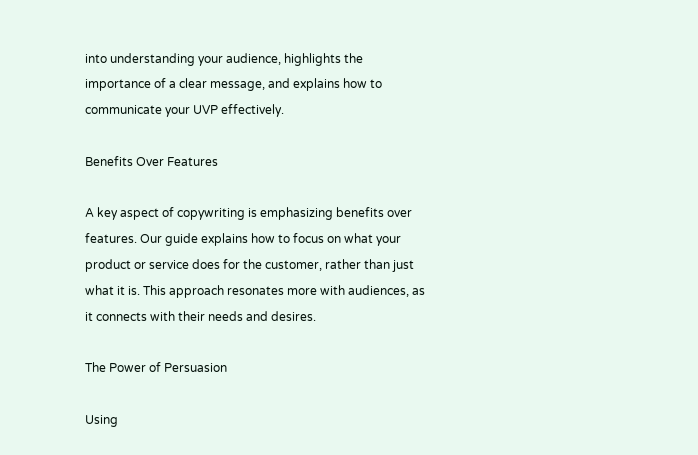into understanding your audience, highlights the importance of a clear message, and explains how to communicate your UVP effectively.

Benefits Over Features

A key aspect of copywriting is emphasizing benefits over features. Our guide explains how to focus on what your product or service does for the customer, rather than just what it is. This approach resonates more with audiences, as it connects with their needs and desires.

The Power of Persuasion

Using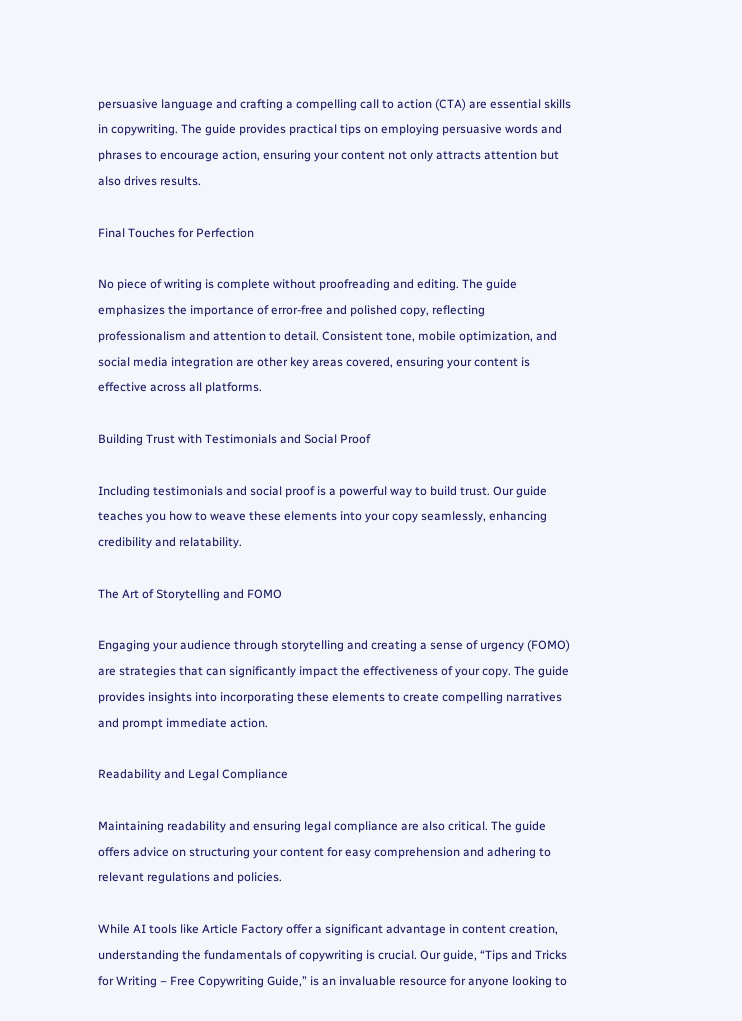persuasive language and crafting a compelling call to action (CTA) are essential skills in copywriting. The guide provides practical tips on employing persuasive words and phrases to encourage action, ensuring your content not only attracts attention but also drives results.

Final Touches for Perfection

No piece of writing is complete without proofreading and editing. The guide emphasizes the importance of error-free and polished copy, reflecting professionalism and attention to detail. Consistent tone, mobile optimization, and social media integration are other key areas covered, ensuring your content is effective across all platforms.

Building Trust with Testimonials and Social Proof

Including testimonials and social proof is a powerful way to build trust. Our guide teaches you how to weave these elements into your copy seamlessly, enhancing credibility and relatability.

The Art of Storytelling and FOMO

Engaging your audience through storytelling and creating a sense of urgency (FOMO) are strategies that can significantly impact the effectiveness of your copy. The guide provides insights into incorporating these elements to create compelling narratives and prompt immediate action.

Readability and Legal Compliance

Maintaining readability and ensuring legal compliance are also critical. The guide offers advice on structuring your content for easy comprehension and adhering to relevant regulations and policies.

While AI tools like Article Factory offer a significant advantage in content creation, understanding the fundamentals of copywriting is crucial. Our guide, “Tips and Tricks for Writing – Free Copywriting Guide,” is an invaluable resource for anyone looking to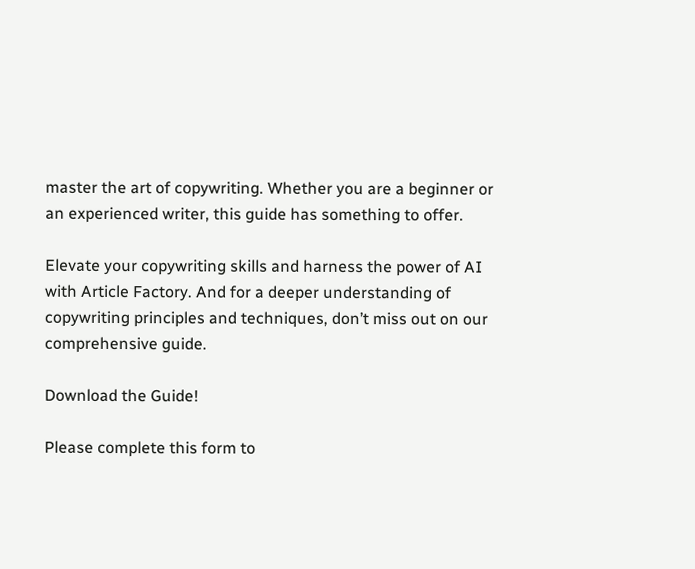master the art of copywriting. Whether you are a beginner or an experienced writer, this guide has something to offer.

Elevate your copywriting skills and harness the power of AI with Article Factory. And for a deeper understanding of copywriting principles and techniques, don’t miss out on our comprehensive guide.

Download the Guide!

Please complete this form to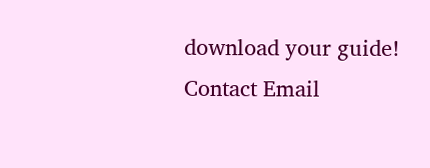download your guide!
Contact Email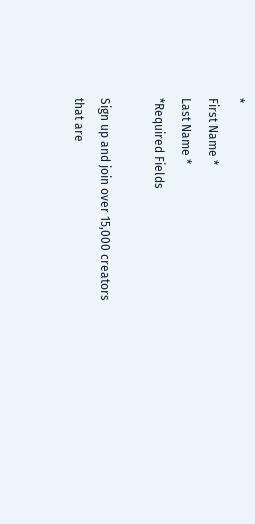*
First Name *
Last Name *
*Required Fields

Sign up and join over 15,000 creators
that are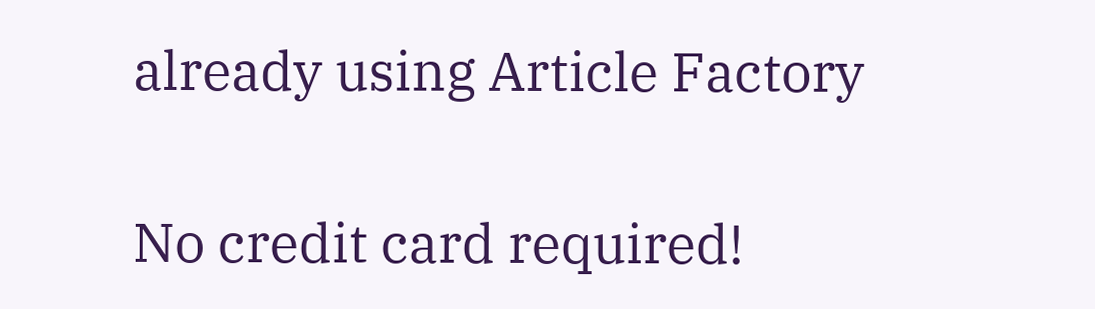already using Article Factory

No credit card required!